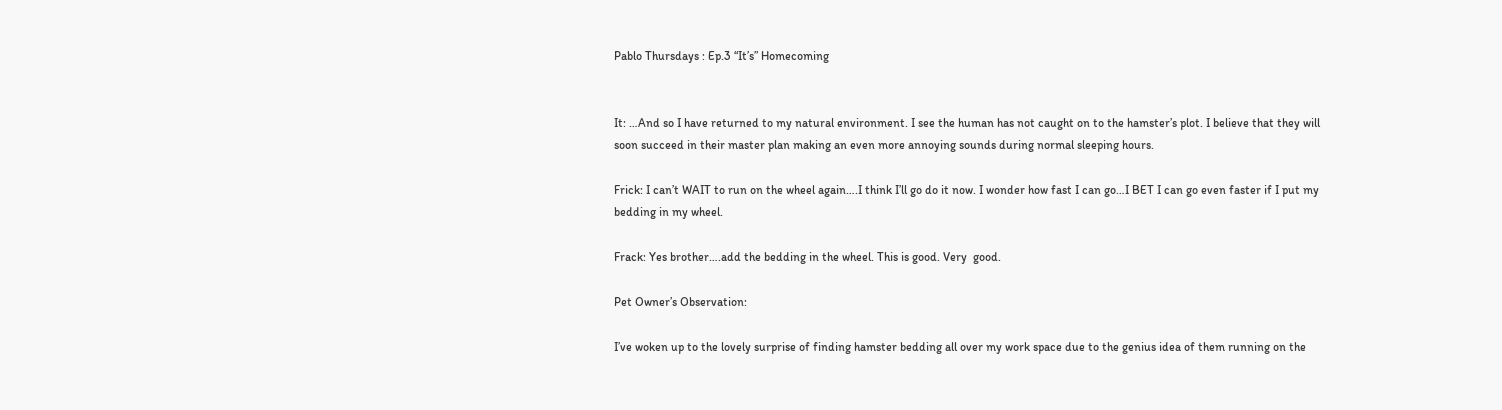Pablo Thursdays : Ep.3 “It’s” Homecoming


It: …And so I have returned to my natural environment. I see the human has not caught on to the hamster’s plot. I believe that they will soon succeed in their master plan making an even more annoying sounds during normal sleeping hours.

Frick: I can’t WAIT to run on the wheel again….I think I’ll go do it now. I wonder how fast I can go…I BET I can go even faster if I put my bedding in my wheel.

Frack: Yes brother….add the bedding in the wheel. This is good. Very  good.

Pet Owner’s Observation:

I’ve woken up to the lovely surprise of finding hamster bedding all over my work space due to the genius idea of them running on the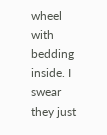wheel with bedding inside. I swear they just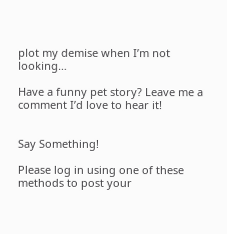plot my demise when I’m not looking…

Have a funny pet story? Leave me a comment I’d love to hear it!


Say Something!

Please log in using one of these methods to post your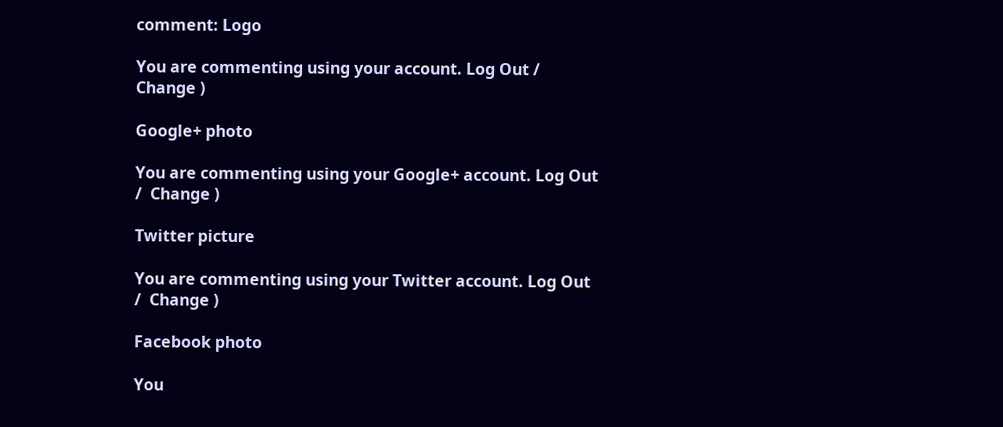comment: Logo

You are commenting using your account. Log Out /  Change )

Google+ photo

You are commenting using your Google+ account. Log Out /  Change )

Twitter picture

You are commenting using your Twitter account. Log Out /  Change )

Facebook photo

You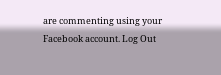are commenting using your Facebook account. Log Out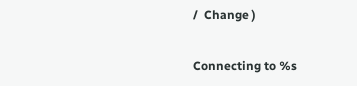/  Change )


Connecting to %s